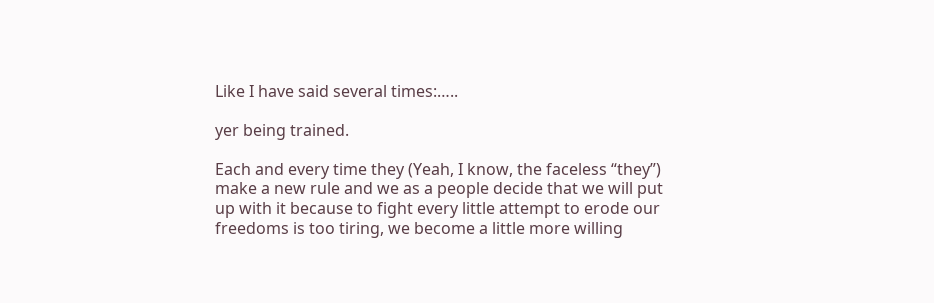Like I have said several times:…..

yer being trained.

Each and every time they (Yeah, I know, the faceless “they”) make a new rule and we as a people decide that we will put up with it because to fight every little attempt to erode our freedoms is too tiring, we become a little more willing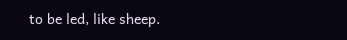to be led, like sheep.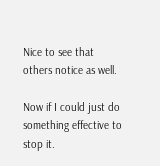Nice to see that others notice as well.

Now if I could just do something effective to stop it.